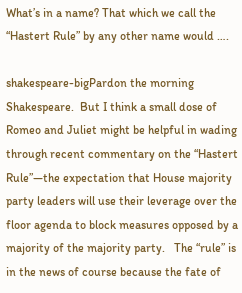What’s in a name? That which we call the “Hastert Rule” by any other name would ….

shakespeare-bigPardon the morning Shakespeare.  But I think a small dose of Romeo and Juliet might be helpful in wading through recent commentary on the “Hastert Rule”—the expectation that House majority party leaders will use their leverage over the floor agenda to block measures opposed by a majority of the majority party.   The “rule” is in the news of course because the fate of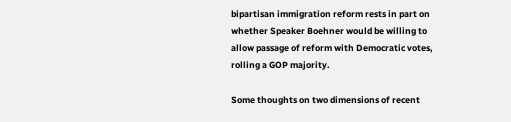bipartisan immigration reform rests in part on whether Speaker Boehner would be willing to allow passage of reform with Democratic votes, rolling a GOP majority.

Some thoughts on two dimensions of recent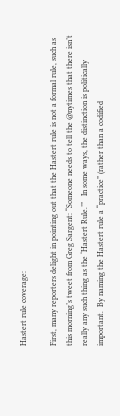Hastert rule coverage:

First, many reporters delight in pointing out that the Hastert rule is not a formal rule, such as this morning’s tweet from Greg Sargent: “Someone needs to tell the @nytimes that there isn’t really any such thing as the ‘Hastert Rule.’”   In some ways, the distinction is politically important.  By naming the Hastert rule a “practice” (rather than a codified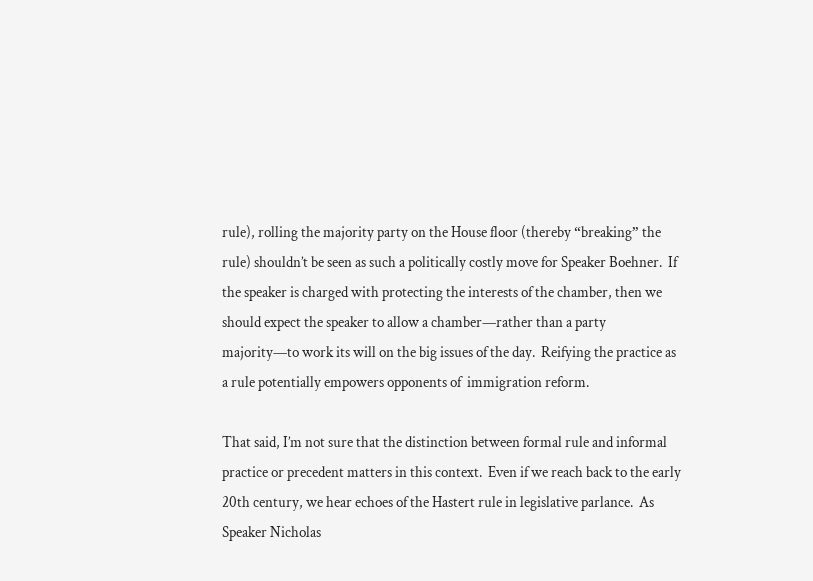rule), rolling the majority party on the House floor (thereby “breaking” the rule) shouldn’t be seen as such a politically costly move for Speaker Boehner.  If the speaker is charged with protecting the interests of the chamber, then we should expect the speaker to allow a chamber—rather than a party majority—to work its will on the big issues of the day.  Reifying the practice as a rule potentially empowers opponents of  immigration reform.

That said, I’m not sure that the distinction between formal rule and informal practice or precedent matters in this context.  Even if we reach back to the early 20th century, we hear echoes of the Hastert rule in legislative parlance.  As Speaker Nicholas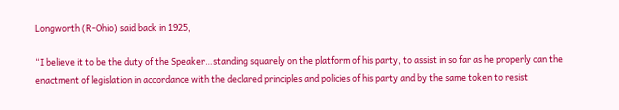Longworth (R-Ohio) said back in 1925,

“I believe it to be the duty of the Speaker…standing squarely on the platform of his party, to assist in so far as he properly can the enactment of legislation in accordance with the declared principles and policies of his party and by the same token to resist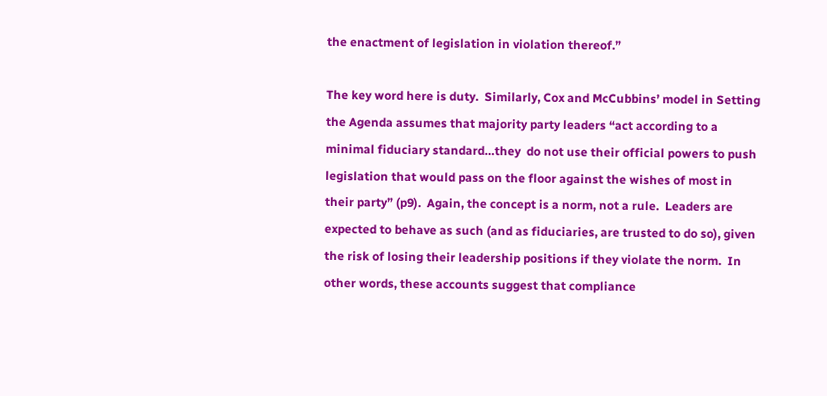the enactment of legislation in violation thereof.”

The key word here is duty.  Similarly, Cox and McCubbins’ model in Setting the Agenda assumes that majority party leaders “act according to a minimal fiduciary standard…they  do not use their official powers to push legislation that would pass on the floor against the wishes of most in their party” (p9).  Again, the concept is a norm, not a rule.  Leaders are expected to behave as such (and as fiduciaries, are trusted to do so), given the risk of losing their leadership positions if they violate the norm.  In other words, these accounts suggest that compliance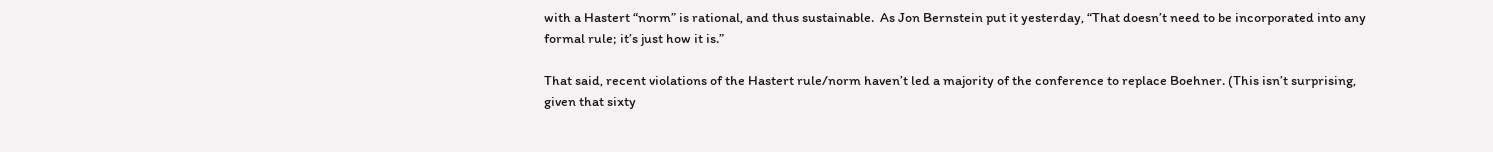with a Hastert “norm” is rational, and thus sustainable.  As Jon Bernstein put it yesterday, “That doesn’t need to be incorporated into any formal rule; it’s just how it is.”

That said, recent violations of the Hastert rule/norm haven’t led a majority of the conference to replace Boehner. (This isn’t surprising, given that sixty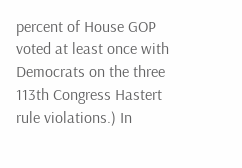percent of House GOP voted at least once with Democrats on the three 113th Congress Hastert rule violations.) In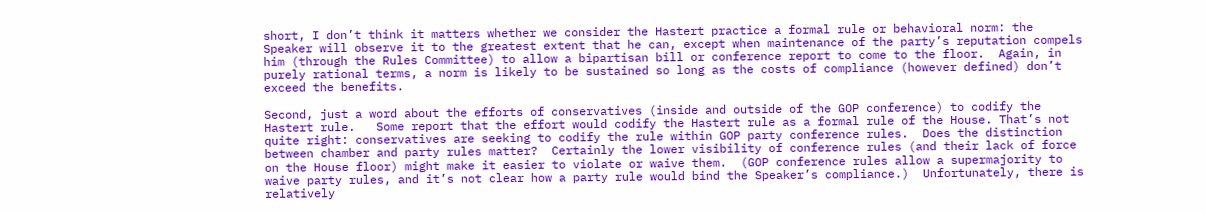short, I don’t think it matters whether we consider the Hastert practice a formal rule or behavioral norm: the Speaker will observe it to the greatest extent that he can, except when maintenance of the party’s reputation compels him (through the Rules Committee) to allow a bipartisan bill or conference report to come to the floor.  Again, in purely rational terms, a norm is likely to be sustained so long as the costs of compliance (however defined) don’t exceed the benefits.

Second, just a word about the efforts of conservatives (inside and outside of the GOP conference) to codify the Hastert rule.   Some report that the effort would codify the Hastert rule as a formal rule of the House. That’s not quite right: conservatives are seeking to codify the rule within GOP party conference rules.  Does the distinction between chamber and party rules matter?  Certainly the lower visibility of conference rules (and their lack of force on the House floor) might make it easier to violate or waive them.  (GOP conference rules allow a supermajority to waive party rules, and it’s not clear how a party rule would bind the Speaker’s compliance.)  Unfortunately, there is relatively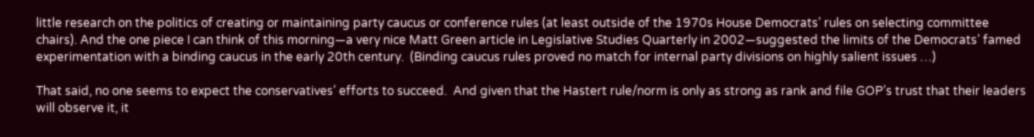little research on the politics of creating or maintaining party caucus or conference rules (at least outside of the 1970s House Democrats’ rules on selecting committee chairs). And the one piece I can think of this morning—a very nice Matt Green article in Legislative Studies Quarterly in 2002—suggested the limits of the Democrats’ famed experimentation with a binding caucus in the early 20th century.  (Binding caucus rules proved no match for internal party divisions on highly salient issues …)

That said, no one seems to expect the conservatives’ efforts to succeed.  And given that the Hastert rule/norm is only as strong as rank and file GOP’s trust that their leaders will observe it, it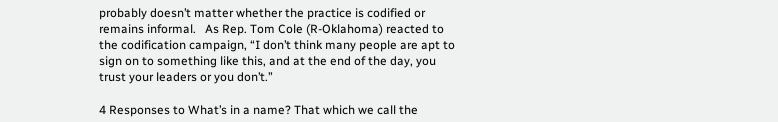probably doesn’t matter whether the practice is codified or remains informal.   As Rep. Tom Cole (R-Oklahoma) reacted to the codification campaign, “I don’t think many people are apt to sign on to something like this, and at the end of the day, you trust your leaders or you don’t.”

4 Responses to What’s in a name? That which we call the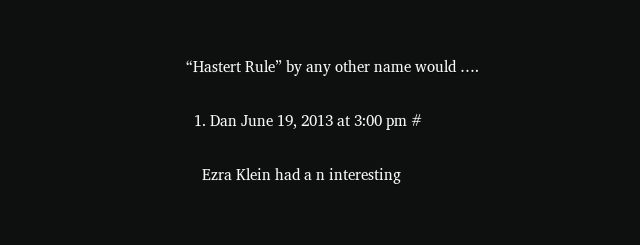“Hastert Rule” by any other name would ….

  1. Dan June 19, 2013 at 3:00 pm #

    Ezra Klein had a n interesting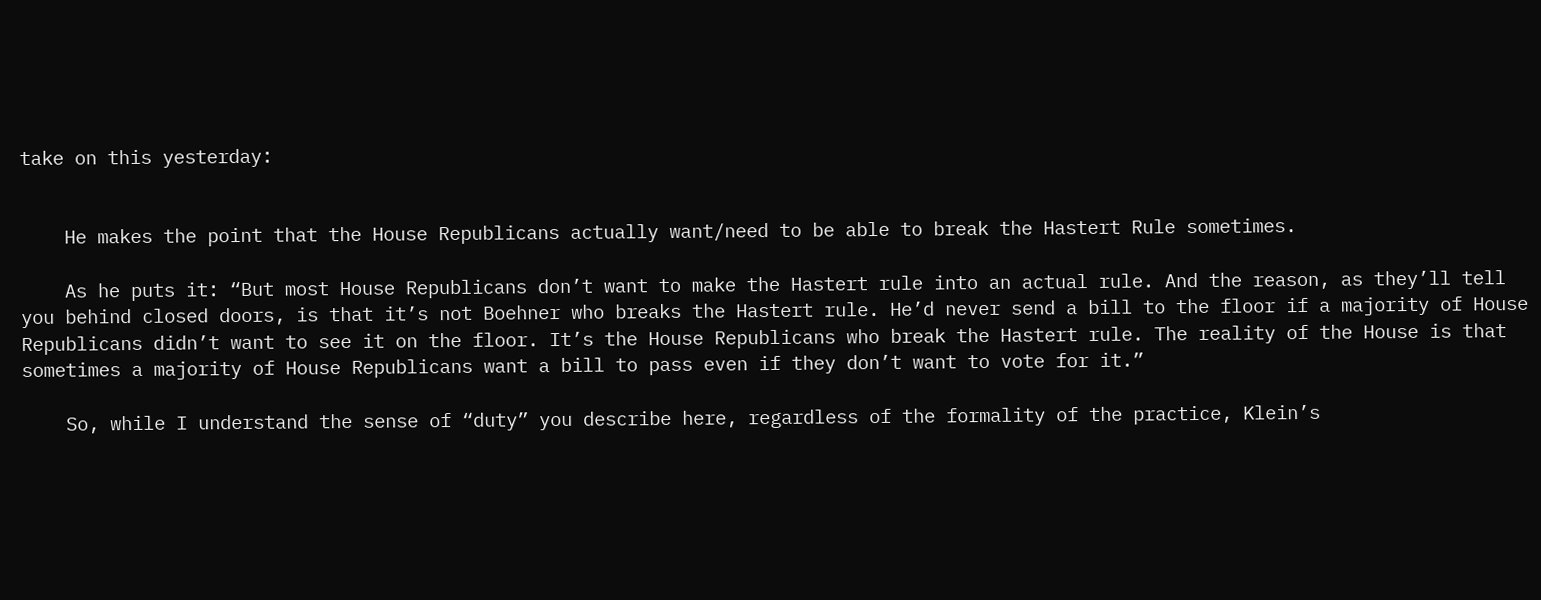take on this yesterday:


    He makes the point that the House Republicans actually want/need to be able to break the Hastert Rule sometimes.

    As he puts it: “But most House Republicans don’t want to make the Hastert rule into an actual rule. And the reason, as they’ll tell you behind closed doors, is that it’s not Boehner who breaks the Hastert rule. He’d never send a bill to the floor if a majority of House Republicans didn’t want to see it on the floor. It’s the House Republicans who break the Hastert rule. The reality of the House is that sometimes a majority of House Republicans want a bill to pass even if they don’t want to vote for it.”

    So, while I understand the sense of “duty” you describe here, regardless of the formality of the practice, Klein’s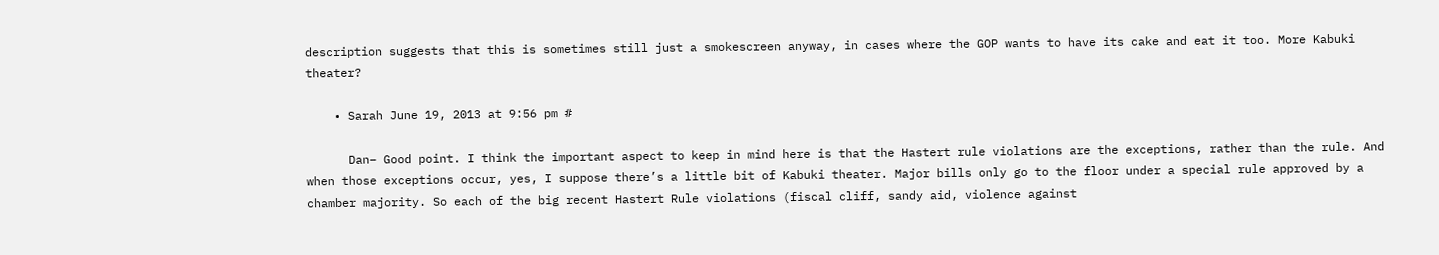description suggests that this is sometimes still just a smokescreen anyway, in cases where the GOP wants to have its cake and eat it too. More Kabuki theater?

    • Sarah June 19, 2013 at 9:56 pm #

      Dan– Good point. I think the important aspect to keep in mind here is that the Hastert rule violations are the exceptions, rather than the rule. And when those exceptions occur, yes, I suppose there’s a little bit of Kabuki theater. Major bills only go to the floor under a special rule approved by a chamber majority. So each of the big recent Hastert Rule violations (fiscal cliff, sandy aid, violence against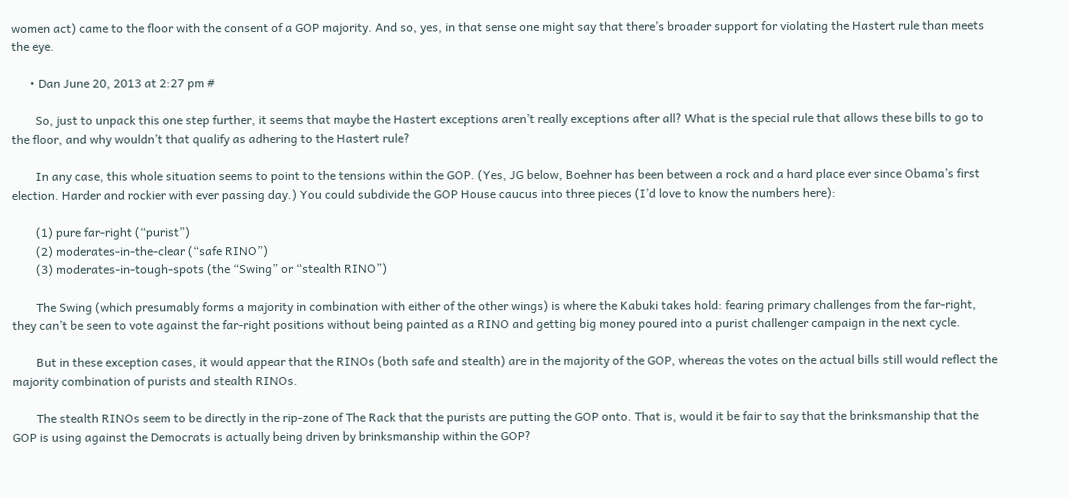women act) came to the floor with the consent of a GOP majority. And so, yes, in that sense one might say that there’s broader support for violating the Hastert rule than meets the eye.

      • Dan June 20, 2013 at 2:27 pm #

        So, just to unpack this one step further, it seems that maybe the Hastert exceptions aren’t really exceptions after all? What is the special rule that allows these bills to go to the floor, and why wouldn’t that qualify as adhering to the Hastert rule?

        In any case, this whole situation seems to point to the tensions within the GOP. (Yes, JG below, Boehner has been between a rock and a hard place ever since Obama’s first election. Harder and rockier with ever passing day.) You could subdivide the GOP House caucus into three pieces (I’d love to know the numbers here):

        (1) pure far-right (“purist”)
        (2) moderates-in-the-clear (“safe RINO”)
        (3) moderates-in-tough-spots (the “Swing” or “stealth RINO”)

        The Swing (which presumably forms a majority in combination with either of the other wings) is where the Kabuki takes hold: fearing primary challenges from the far-right, they can’t be seen to vote against the far-right positions without being painted as a RINO and getting big money poured into a purist challenger campaign in the next cycle.

        But in these exception cases, it would appear that the RINOs (both safe and stealth) are in the majority of the GOP, whereas the votes on the actual bills still would reflect the majority combination of purists and stealth RINOs.

        The stealth RINOs seem to be directly in the rip-zone of The Rack that the purists are putting the GOP onto. That is, would it be fair to say that the brinksmanship that the GOP is using against the Democrats is actually being driven by brinksmanship within the GOP?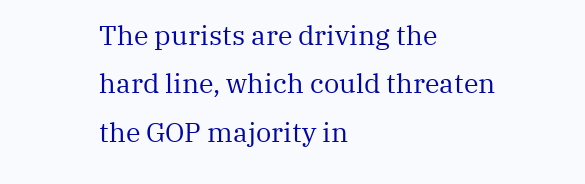The purists are driving the hard line, which could threaten the GOP majority in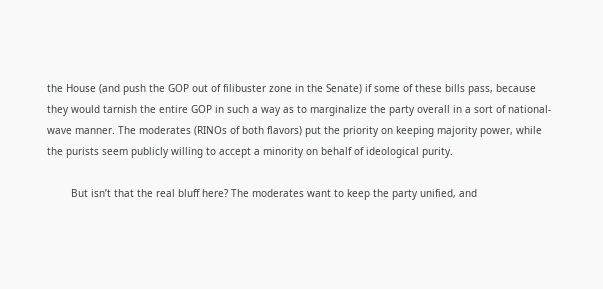the House (and push the GOP out of filibuster zone in the Senate) if some of these bills pass, because they would tarnish the entire GOP in such a way as to marginalize the party overall in a sort of national-wave manner. The moderates (RINOs of both flavors) put the priority on keeping majority power, while the purists seem publicly willing to accept a minority on behalf of ideological purity.

        But isn’t that the real bluff here? The moderates want to keep the party unified, and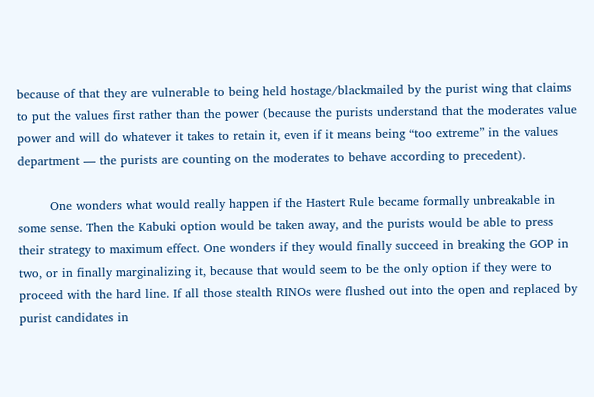because of that they are vulnerable to being held hostage/blackmailed by the purist wing that claims to put the values first rather than the power (because the purists understand that the moderates value power and will do whatever it takes to retain it, even if it means being “too extreme” in the values department — the purists are counting on the moderates to behave according to precedent).

        One wonders what would really happen if the Hastert Rule became formally unbreakable in some sense. Then the Kabuki option would be taken away, and the purists would be able to press their strategy to maximum effect. One wonders if they would finally succeed in breaking the GOP in two, or in finally marginalizing it, because that would seem to be the only option if they were to proceed with the hard line. If all those stealth RINOs were flushed out into the open and replaced by purist candidates in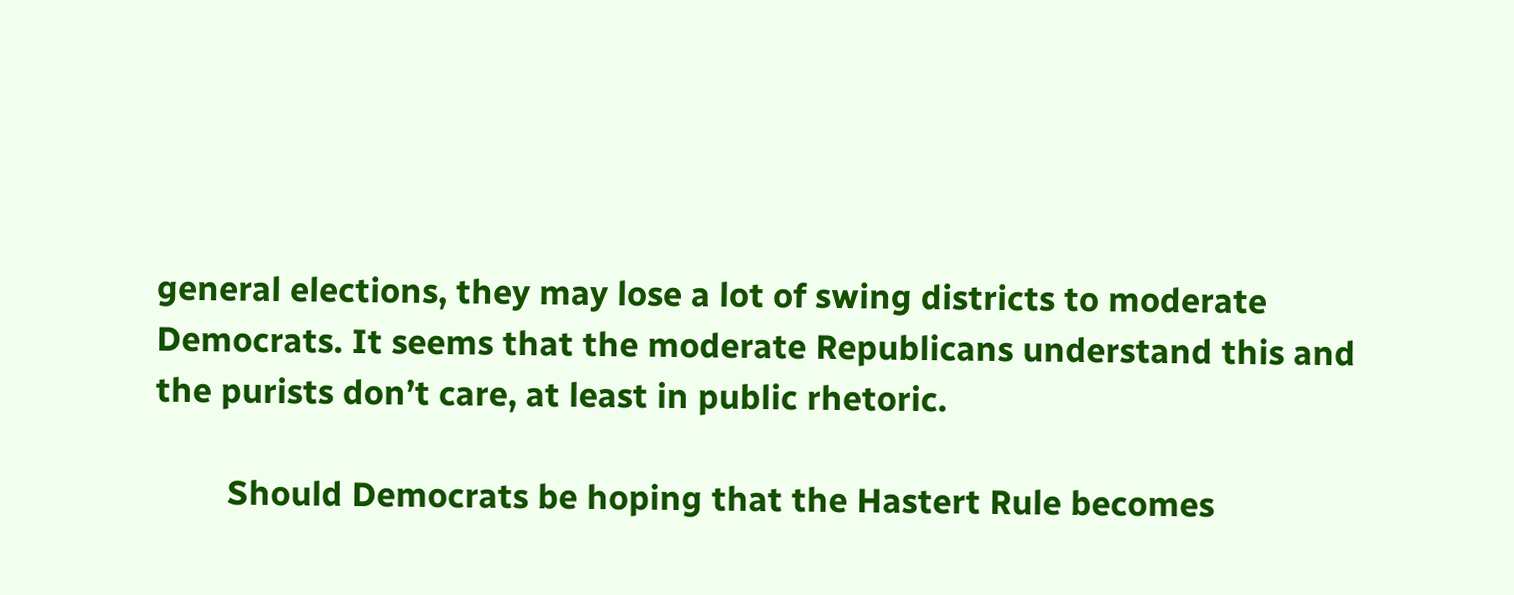general elections, they may lose a lot of swing districts to moderate Democrats. It seems that the moderate Republicans understand this and the purists don’t care, at least in public rhetoric.

        Should Democrats be hoping that the Hastert Rule becomes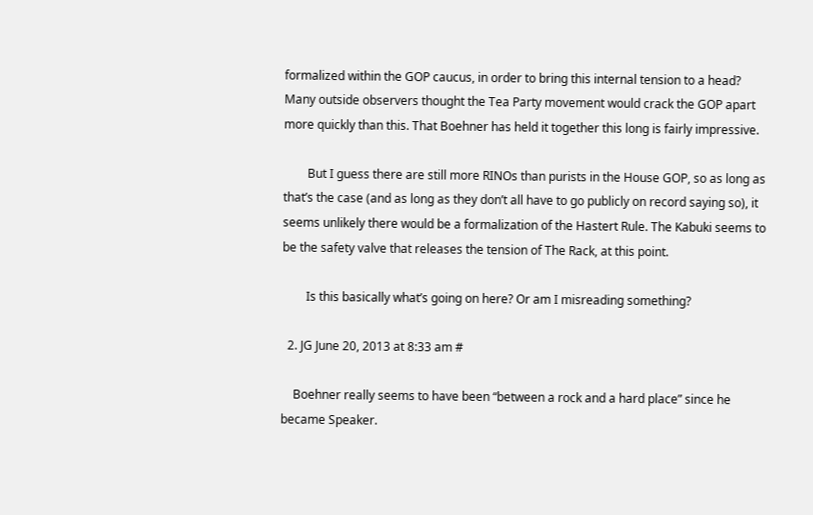formalized within the GOP caucus, in order to bring this internal tension to a head? Many outside observers thought the Tea Party movement would crack the GOP apart more quickly than this. That Boehner has held it together this long is fairly impressive.

        But I guess there are still more RINOs than purists in the House GOP, so as long as that’s the case (and as long as they don’t all have to go publicly on record saying so), it seems unlikely there would be a formalization of the Hastert Rule. The Kabuki seems to be the safety valve that releases the tension of The Rack, at this point.

        Is this basically what’s going on here? Or am I misreading something?

  2. JG June 20, 2013 at 8:33 am #

    Boehner really seems to have been “between a rock and a hard place” since he became Speaker.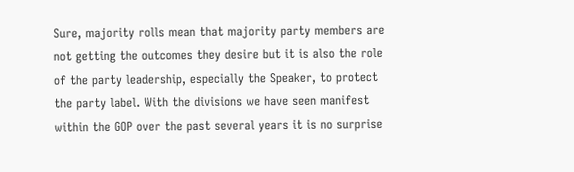Sure, majority rolls mean that majority party members are not getting the outcomes they desire but it is also the role of the party leadership, especially the Speaker, to protect the party label. With the divisions we have seen manifest within the GOP over the past several years it is no surprise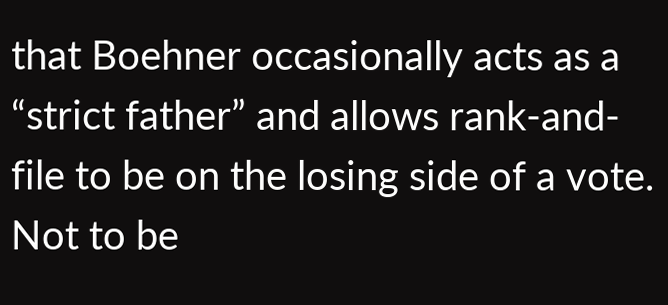that Boehner occasionally acts as a “strict father” and allows rank-and-file to be on the losing side of a vote. Not to be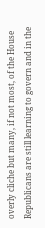overly cliche but many, if not most, of the House Republicans are still learning to govern and in the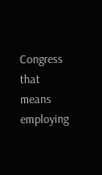Congress that means employing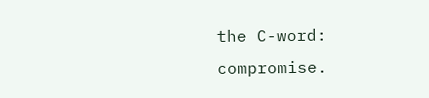the C-word: compromise.